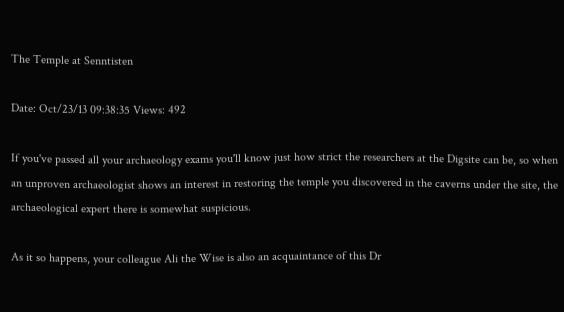The Temple at Senntisten

Date: Oct/23/13 09:38:35 Views: 492

If you've passed all your archaeology exams you'll know just how strict the researchers at the Digsite can be, so when an unproven archaeologist shows an interest in restoring the temple you discovered in the caverns under the site, the archaeological expert there is somewhat suspicious.

As it so happens, your colleague Ali the Wise is also an acquaintance of this Dr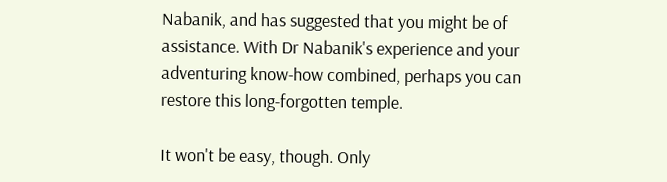Nabanik, and has suggested that you might be of assistance. With Dr Nabanik's experience and your adventuring know-how combined, perhaps you can restore this long-forgotten temple.

It won't be easy, though. Only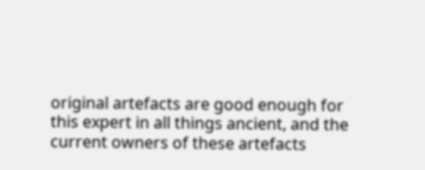original artefacts are good enough for this expert in all things ancient, and the current owners of these artefacts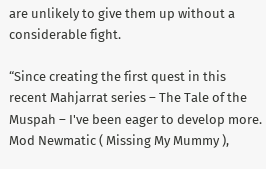are unlikely to give them up without a considerable fight.

“Since creating the first quest in this recent Mahjarrat series – The Tale of the Muspah – I've been eager to develop more. Mod Newmatic ( Missing My Mummy ),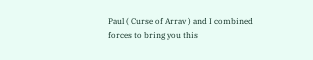Paul ( Curse of Arrav ) and I combined forces to bring you this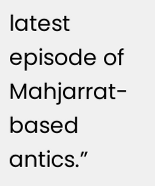latest episode of Mahjarrat-based antics.”